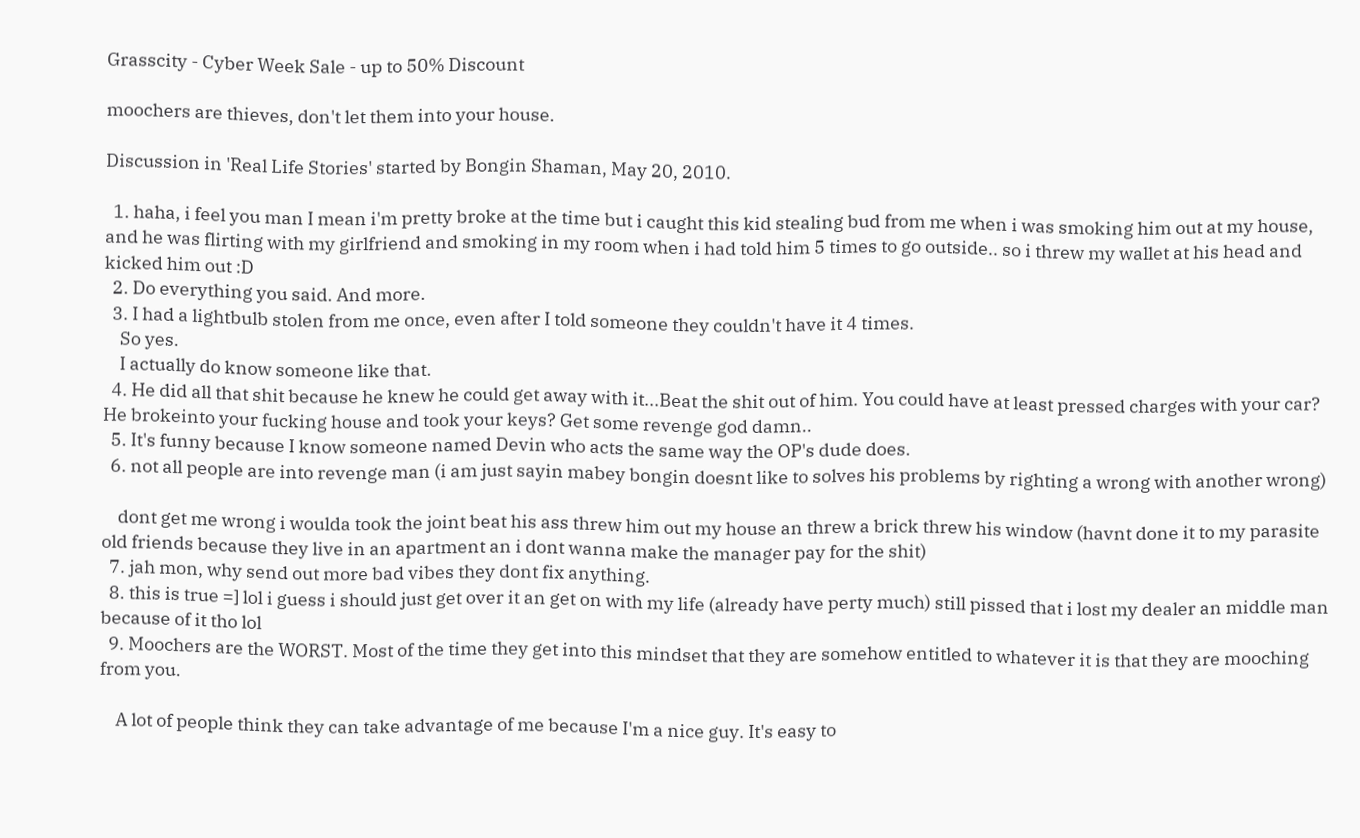Grasscity - Cyber Week Sale - up to 50% Discount

moochers are thieves, don't let them into your house.

Discussion in 'Real Life Stories' started by Bongin Shaman, May 20, 2010.

  1. haha, i feel you man I mean i'm pretty broke at the time but i caught this kid stealing bud from me when i was smoking him out at my house, and he was flirting with my girlfriend and smoking in my room when i had told him 5 times to go outside.. so i threw my wallet at his head and kicked him out :D
  2. Do everything you said. And more.
  3. I had a lightbulb stolen from me once, even after I told someone they couldn't have it 4 times.
    So yes.
    I actually do know someone like that.
  4. He did all that shit because he knew he could get away with it...Beat the shit out of him. You could have at least pressed charges with your car? He brokeinto your fucking house and took your keys? Get some revenge god damn..
  5. It's funny because I know someone named Devin who acts the same way the OP's dude does.
  6. not all people are into revenge man (i am just sayin mabey bongin doesnt like to solves his problems by righting a wrong with another wrong)

    dont get me wrong i woulda took the joint beat his ass threw him out my house an threw a brick threw his window (havnt done it to my parasite old friends because they live in an apartment an i dont wanna make the manager pay for the shit)
  7. jah mon, why send out more bad vibes they dont fix anything.
  8. this is true =] lol i guess i should just get over it an get on with my life (already have perty much) still pissed that i lost my dealer an middle man because of it tho lol
  9. Moochers are the WORST. Most of the time they get into this mindset that they are somehow entitled to whatever it is that they are mooching from you.

    A lot of people think they can take advantage of me because I'm a nice guy. It's easy to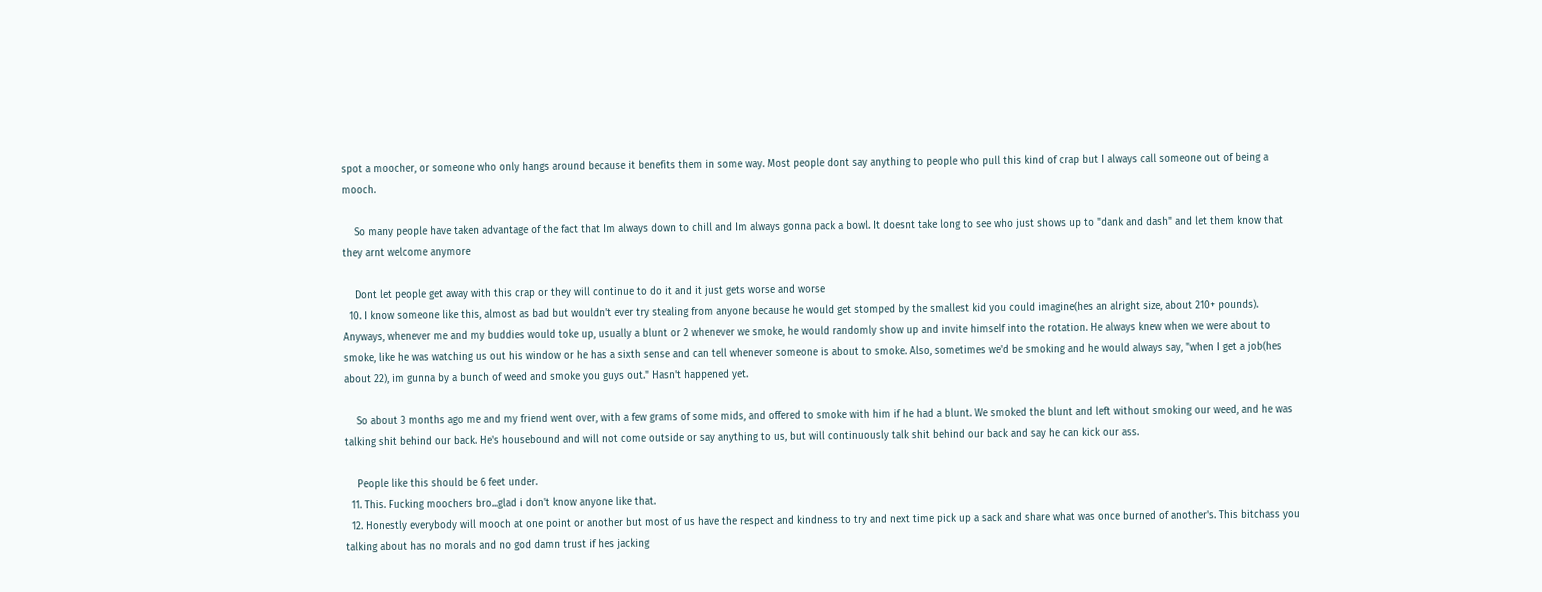spot a moocher, or someone who only hangs around because it benefits them in some way. Most people dont say anything to people who pull this kind of crap but I always call someone out of being a mooch.

    So many people have taken advantage of the fact that Im always down to chill and Im always gonna pack a bowl. It doesnt take long to see who just shows up to "dank and dash" and let them know that they arnt welcome anymore

    Dont let people get away with this crap or they will continue to do it and it just gets worse and worse
  10. I know someone like this, almost as bad but wouldn't ever try stealing from anyone because he would get stomped by the smallest kid you could imagine(hes an alright size, about 210+ pounds). Anyways, whenever me and my buddies would toke up, usually a blunt or 2 whenever we smoke, he would randomly show up and invite himself into the rotation. He always knew when we were about to smoke, like he was watching us out his window or he has a sixth sense and can tell whenever someone is about to smoke. Also, sometimes we'd be smoking and he would always say, "when I get a job(hes about 22), im gunna by a bunch of weed and smoke you guys out." Hasn't happened yet.

    So about 3 months ago me and my friend went over, with a few grams of some mids, and offered to smoke with him if he had a blunt. We smoked the blunt and left without smoking our weed, and he was talking shit behind our back. He's housebound and will not come outside or say anything to us, but will continuously talk shit behind our back and say he can kick our ass.

    People like this should be 6 feet under.
  11. This. Fucking moochers bro...glad i don't know anyone like that.
  12. Honestly everybody will mooch at one point or another but most of us have the respect and kindness to try and next time pick up a sack and share what was once burned of another's. This bitchass you talking about has no morals and no god damn trust if hes jacking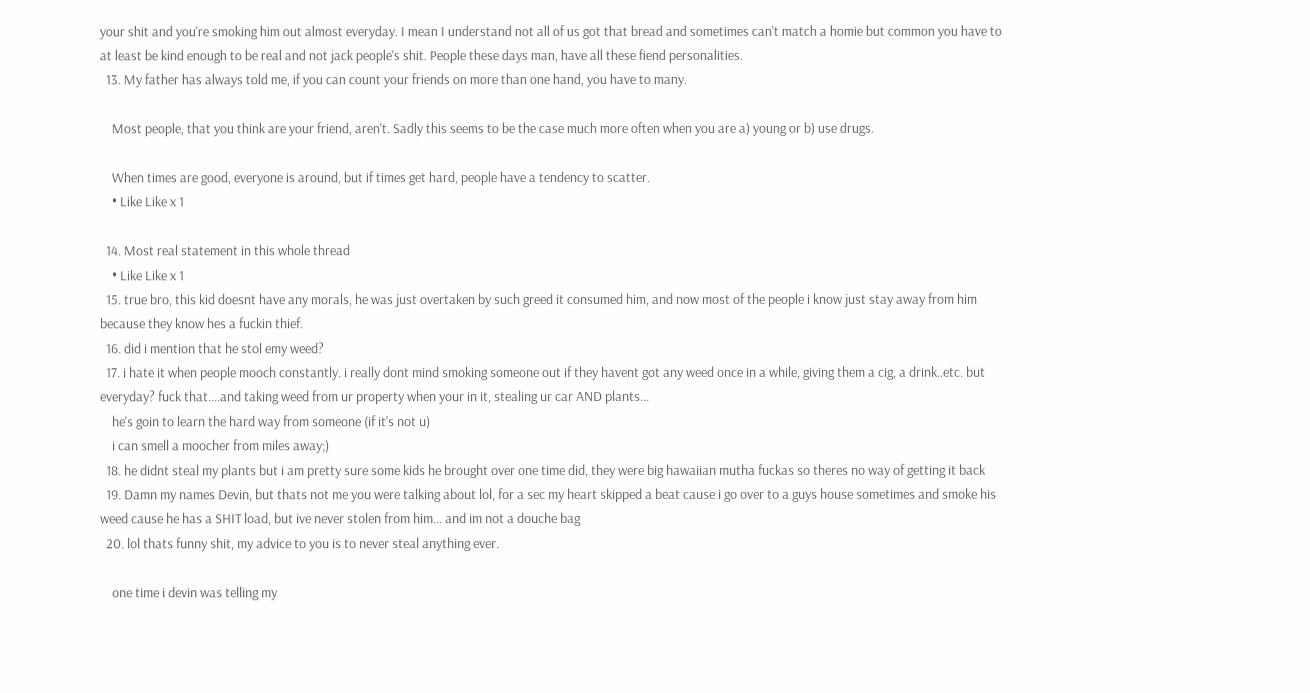your shit and you're smoking him out almost everyday. I mean I understand not all of us got that bread and sometimes can't match a homie but common you have to at least be kind enough to be real and not jack people's shit. People these days man, have all these fiend personalities.
  13. My father has always told me, if you can count your friends on more than one hand, you have to many.

    Most people, that you think are your friend, aren't. Sadly this seems to be the case much more often when you are a) young or b) use drugs.

    When times are good, everyone is around, but if times get hard, people have a tendency to scatter.
    • Like Like x 1

  14. Most real statement in this whole thread
    • Like Like x 1
  15. true bro, this kid doesnt have any morals, he was just overtaken by such greed it consumed him, and now most of the people i know just stay away from him because they know hes a fuckin thief.
  16. did i mention that he stol emy weed?
  17. i hate it when people mooch constantly. i really dont mind smoking someone out if they havent got any weed once in a while, giving them a cig, a drink..etc. but everyday? fuck that....and taking weed from ur property when your in it, stealing ur car AND plants...
    he's goin to learn the hard way from someone (if it's not u)
    i can smell a moocher from miles away;)
  18. he didnt steal my plants but i am pretty sure some kids he brought over one time did, they were big hawaiian mutha fuckas so theres no way of getting it back
  19. Damn my names Devin, but thats not me you were talking about lol, for a sec my heart skipped a beat cause i go over to a guys house sometimes and smoke his weed cause he has a SHIT load, but ive never stolen from him... and im not a douche bag
  20. lol thats funny shit, my advice to you is to never steal anything ever.

    one time i devin was telling my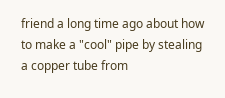friend a long time ago about how to make a "cool" pipe by stealing a copper tube from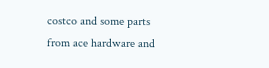costco and some parts from ace hardware and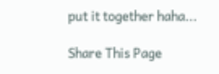put it together haha...

Share This Page